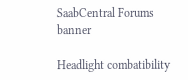SaabCentral Forums banner

Headlight combatibility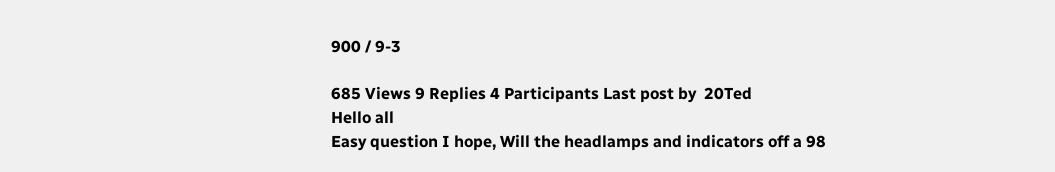900 / 9-3

685 Views 9 Replies 4 Participants Last post by  20Ted
Hello all
Easy question I hope, Will the headlamps and indicators off a 98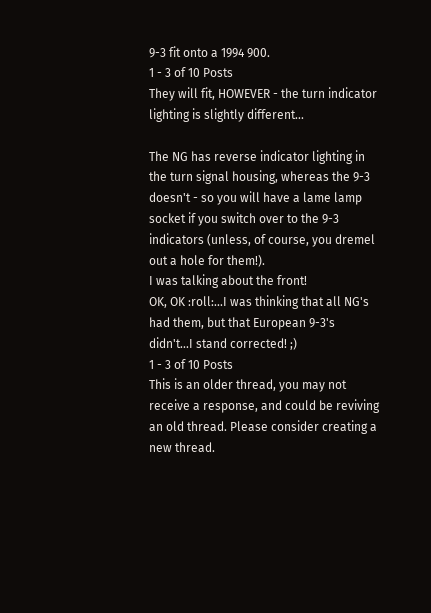9-3 fit onto a 1994 900.
1 - 3 of 10 Posts
They will fit, HOWEVER - the turn indicator lighting is slightly different...

The NG has reverse indicator lighting in the turn signal housing, whereas the 9-3 doesn't - so you will have a lame lamp socket if you switch over to the 9-3 indicators (unless, of course, you dremel out a hole for them!).
I was talking about the front!
OK, OK :roll:...I was thinking that all NG's had them, but that European 9-3's didn't...I stand corrected! ;)
1 - 3 of 10 Posts
This is an older thread, you may not receive a response, and could be reviving an old thread. Please consider creating a new thread.